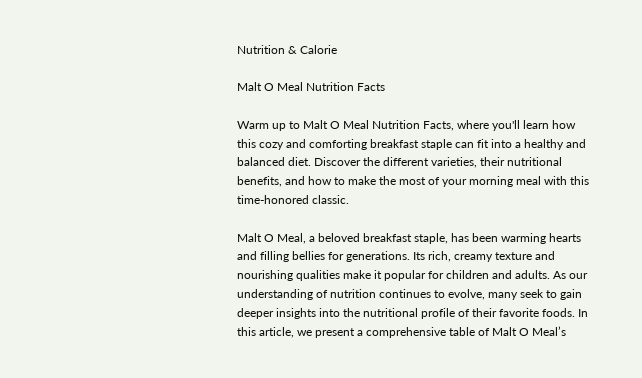Nutrition & Calorie

Malt O Meal Nutrition Facts

Warm up to Malt O Meal Nutrition Facts, where you'll learn how this cozy and comforting breakfast staple can fit into a healthy and balanced diet. Discover the different varieties, their nutritional benefits, and how to make the most of your morning meal with this time-honored classic.

Malt O Meal, a beloved breakfast staple, has been warming hearts and filling bellies for generations. Its rich, creamy texture and nourishing qualities make it popular for children and adults. As our understanding of nutrition continues to evolve, many seek to gain deeper insights into the nutritional profile of their favorite foods. In this article, we present a comprehensive table of Malt O Meal’s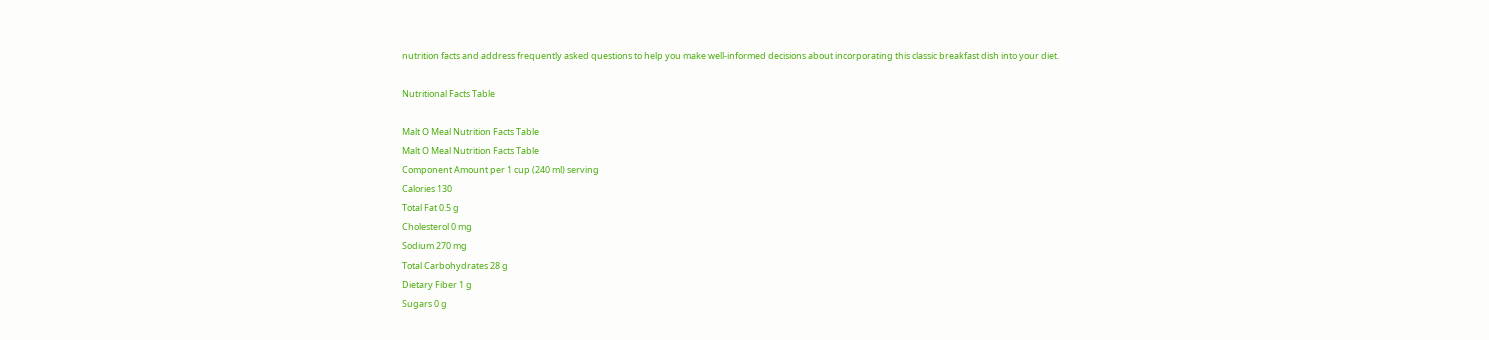nutrition facts and address frequently asked questions to help you make well-informed decisions about incorporating this classic breakfast dish into your diet.

Nutritional Facts Table

Malt O Meal Nutrition Facts Table
Malt O Meal Nutrition Facts Table
Component Amount per 1 cup (240 ml) serving
Calories 130
Total Fat 0.5 g
Cholesterol 0 mg
Sodium 270 mg
Total Carbohydrates 28 g
Dietary Fiber 1 g
Sugars 0 g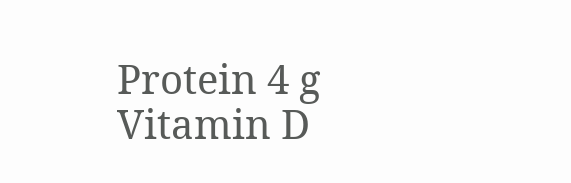Protein 4 g
Vitamin D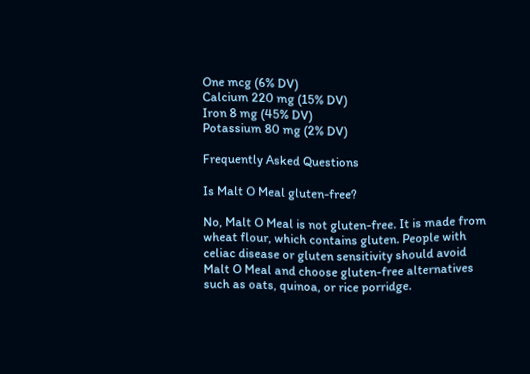One mcg (6% DV)
Calcium 220 mg (15% DV)
Iron 8 mg (45% DV)
Potassium 80 mg (2% DV)

Frequently Asked Questions

Is Malt O Meal gluten-free?

No, Malt O Meal is not gluten-free. It is made from wheat flour, which contains gluten. People with celiac disease or gluten sensitivity should avoid Malt O Meal and choose gluten-free alternatives such as oats, quinoa, or rice porridge.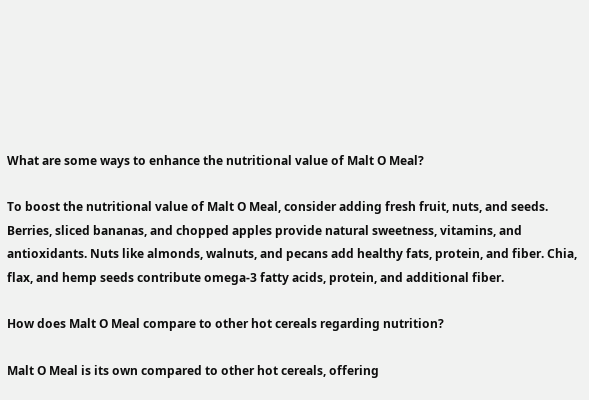What are some ways to enhance the nutritional value of Malt O Meal?

To boost the nutritional value of Malt O Meal, consider adding fresh fruit, nuts, and seeds. Berries, sliced bananas, and chopped apples provide natural sweetness, vitamins, and antioxidants. Nuts like almonds, walnuts, and pecans add healthy fats, protein, and fiber. Chia, flax, and hemp seeds contribute omega-3 fatty acids, protein, and additional fiber.

How does Malt O Meal compare to other hot cereals regarding nutrition?

Malt O Meal is its own compared to other hot cereals, offering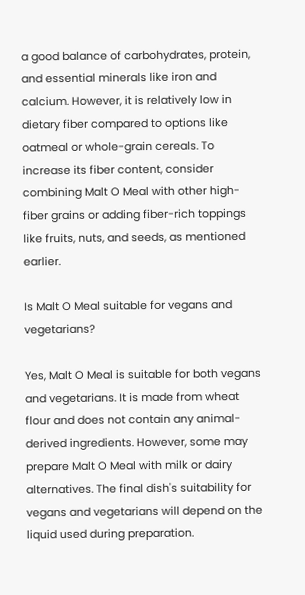a good balance of carbohydrates, protein, and essential minerals like iron and calcium. However, it is relatively low in dietary fiber compared to options like oatmeal or whole-grain cereals. To increase its fiber content, consider combining Malt O Meal with other high-fiber grains or adding fiber-rich toppings like fruits, nuts, and seeds, as mentioned earlier.

Is Malt O Meal suitable for vegans and vegetarians?

Yes, Malt O Meal is suitable for both vegans and vegetarians. It is made from wheat flour and does not contain any animal-derived ingredients. However, some may prepare Malt O Meal with milk or dairy alternatives. The final dish's suitability for vegans and vegetarians will depend on the liquid used during preparation.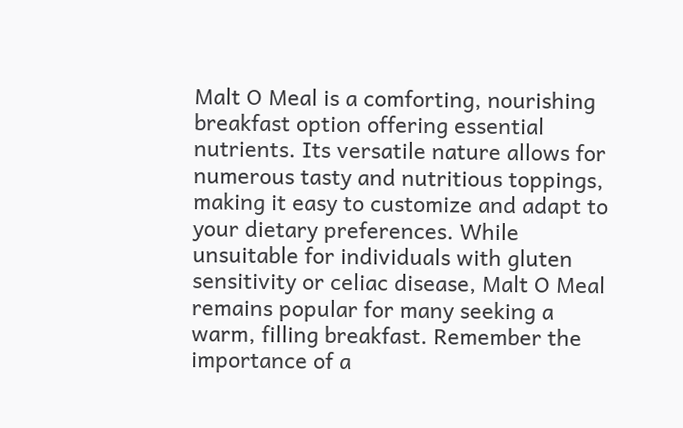Malt O Meal is a comforting, nourishing breakfast option offering essential nutrients. Its versatile nature allows for numerous tasty and nutritious toppings, making it easy to customize and adapt to your dietary preferences. While unsuitable for individuals with gluten sensitivity or celiac disease, Malt O Meal remains popular for many seeking a warm, filling breakfast. Remember the importance of a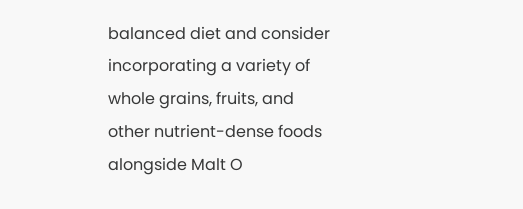balanced diet and consider incorporating a variety of whole grains, fruits, and other nutrient-dense foods alongside Malt O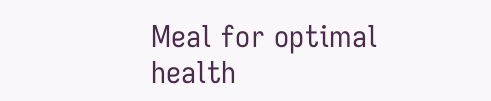Meal for optimal health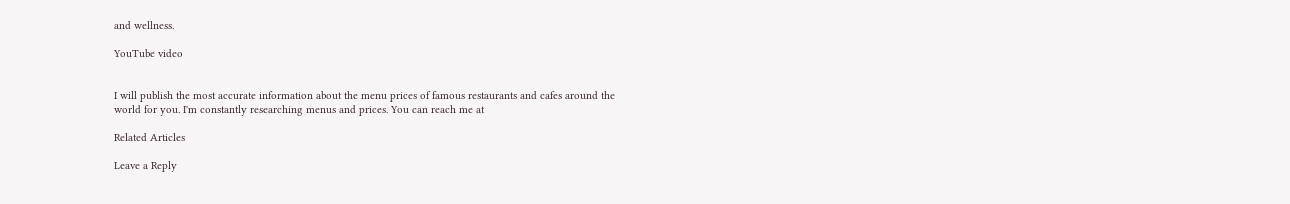and wellness.

YouTube video


I will publish the most accurate information about the menu prices of famous restaurants and cafes around the world for you. I'm constantly researching menus and prices. You can reach me at

Related Articles

Leave a Reply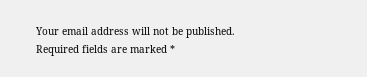Your email address will not be published. Required fields are marked *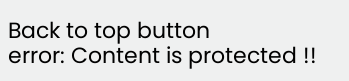Back to top button
error: Content is protected !!